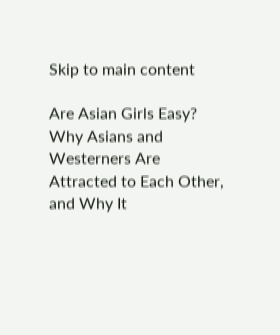Skip to main content

Are Asian Girls Easy? Why Asians and Westerners Are Attracted to Each Other, and Why It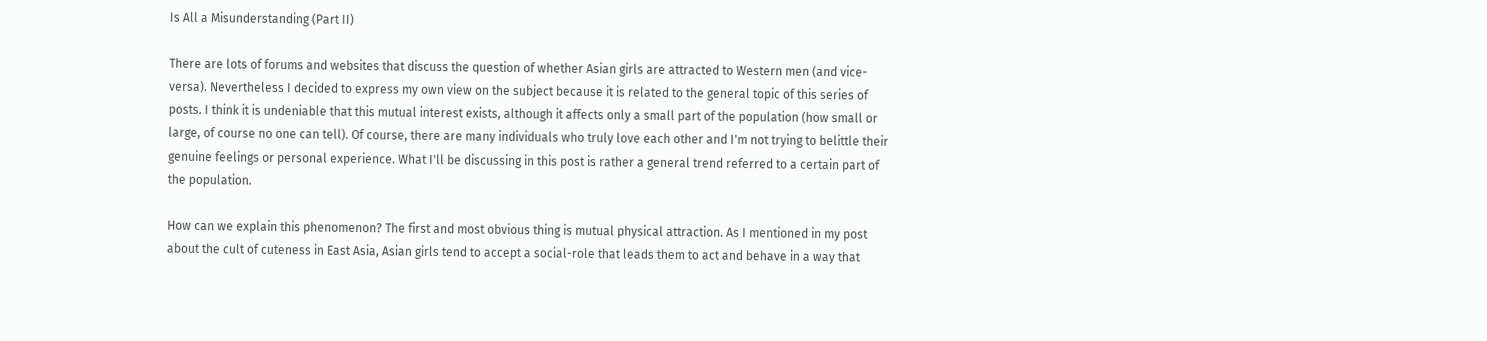Is All a Misunderstanding (Part II)

There are lots of forums and websites that discuss the question of whether Asian girls are attracted to Western men (and vice-versa). Nevertheless I decided to express my own view on the subject because it is related to the general topic of this series of posts. I think it is undeniable that this mutual interest exists, although it affects only a small part of the population (how small or large, of course no one can tell). Of course, there are many individuals who truly love each other and I'm not trying to belittle their genuine feelings or personal experience. What I'll be discussing in this post is rather a general trend referred to a certain part of the population.

How can we explain this phenomenon? The first and most obvious thing is mutual physical attraction. As I mentioned in my post about the cult of cuteness in East Asia, Asian girls tend to accept a social-role that leads them to act and behave in a way that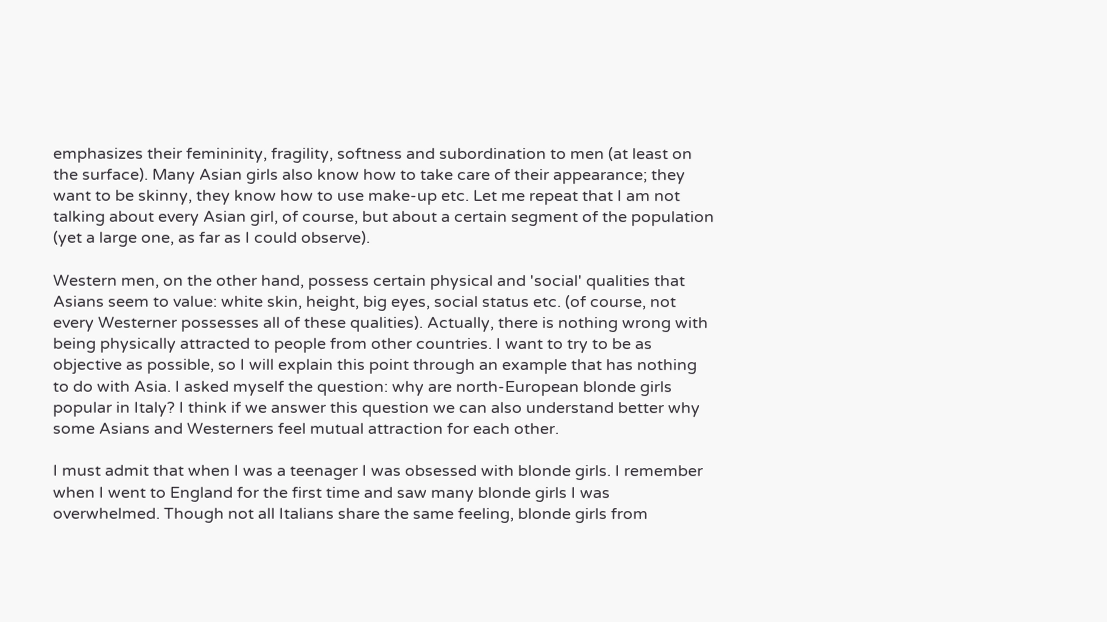emphasizes their femininity, fragility, softness and subordination to men (at least on the surface). Many Asian girls also know how to take care of their appearance; they want to be skinny, they know how to use make-up etc. Let me repeat that I am not talking about every Asian girl, of course, but about a certain segment of the population (yet a large one, as far as I could observe).

Western men, on the other hand, possess certain physical and 'social' qualities that Asians seem to value: white skin, height, big eyes, social status etc. (of course, not every Westerner possesses all of these qualities). Actually, there is nothing wrong with being physically attracted to people from other countries. I want to try to be as objective as possible, so I will explain this point through an example that has nothing to do with Asia. I asked myself the question: why are north-European blonde girls popular in Italy? I think if we answer this question we can also understand better why some Asians and Westerners feel mutual attraction for each other.

I must admit that when I was a teenager I was obsessed with blonde girls. I remember when I went to England for the first time and saw many blonde girls I was overwhelmed. Though not all Italians share the same feeling, blonde girls from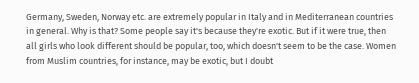Germany, Sweden, Norway etc. are extremely popular in Italy and in Mediterranean countries in general. Why is that? Some people say it's because they're exotic. But if it were true, then all girls who look different should be popular, too, which doesn't seem to be the case. Women from Muslim countries, for instance, may be exotic, but I doubt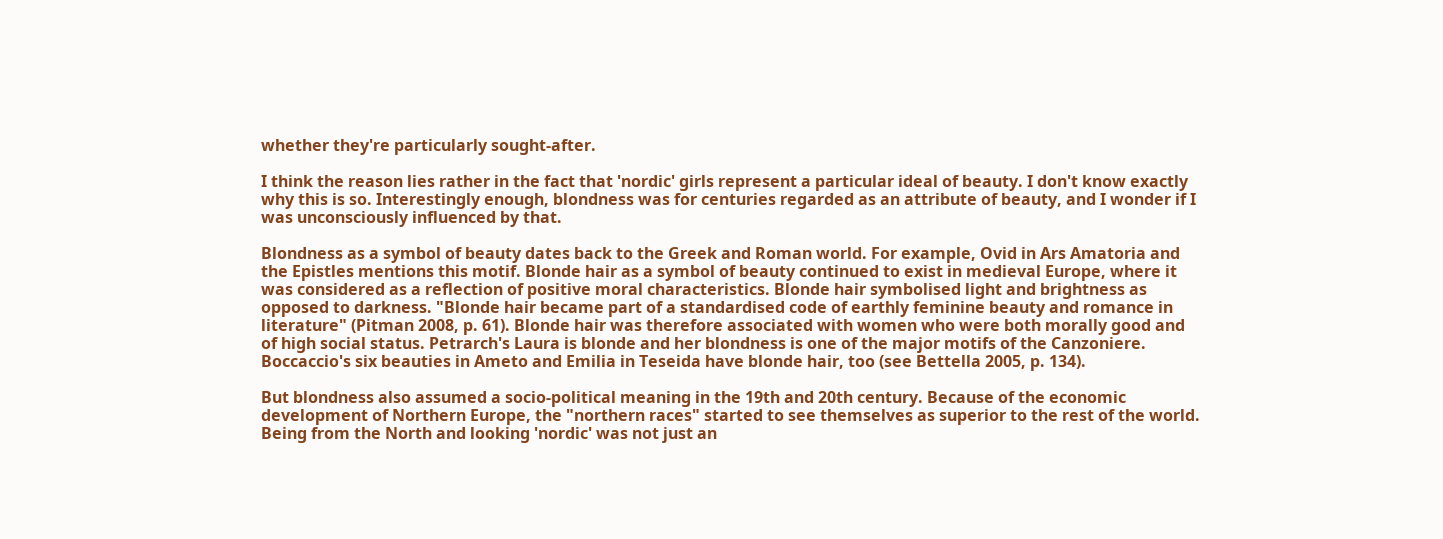whether they're particularly sought-after.

I think the reason lies rather in the fact that 'nordic' girls represent a particular ideal of beauty. I don't know exactly why this is so. Interestingly enough, blondness was for centuries regarded as an attribute of beauty, and I wonder if I was unconsciously influenced by that.

Blondness as a symbol of beauty dates back to the Greek and Roman world. For example, Ovid in Ars Amatoria and the Epistles mentions this motif. Blonde hair as a symbol of beauty continued to exist in medieval Europe, where it was considered as a reflection of positive moral characteristics. Blonde hair symbolised light and brightness as opposed to darkness. "Blonde hair became part of a standardised code of earthly feminine beauty and romance in literature" (Pitman 2008, p. 61). Blonde hair was therefore associated with women who were both morally good and of high social status. Petrarch's Laura is blonde and her blondness is one of the major motifs of the Canzoniere. Boccaccio's six beauties in Ameto and Emilia in Teseida have blonde hair, too (see Bettella 2005, p. 134).

But blondness also assumed a socio-political meaning in the 19th and 20th century. Because of the economic development of Northern Europe, the "northern races" started to see themselves as superior to the rest of the world. Being from the North and looking 'nordic' was not just an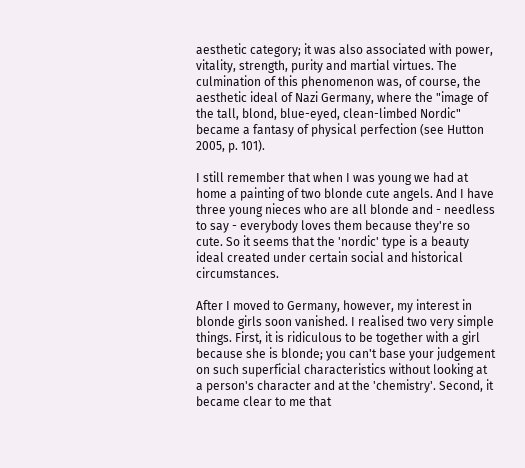aesthetic category; it was also associated with power, vitality, strength, purity and martial virtues. The culmination of this phenomenon was, of course, the aesthetic ideal of Nazi Germany, where the "image of the tall, blond, blue-eyed, clean-limbed Nordic" became a fantasy of physical perfection (see Hutton 2005, p. 101).

I still remember that when I was young we had at home a painting of two blonde cute angels. And I have three young nieces who are all blonde and - needless to say - everybody loves them because they're so cute. So it seems that the 'nordic' type is a beauty ideal created under certain social and historical circumstances.

After I moved to Germany, however, my interest in blonde girls soon vanished. I realised two very simple things. First, it is ridiculous to be together with a girl because she is blonde; you can't base your judgement on such superficial characteristics without looking at a person's character and at the 'chemistry'. Second, it became clear to me that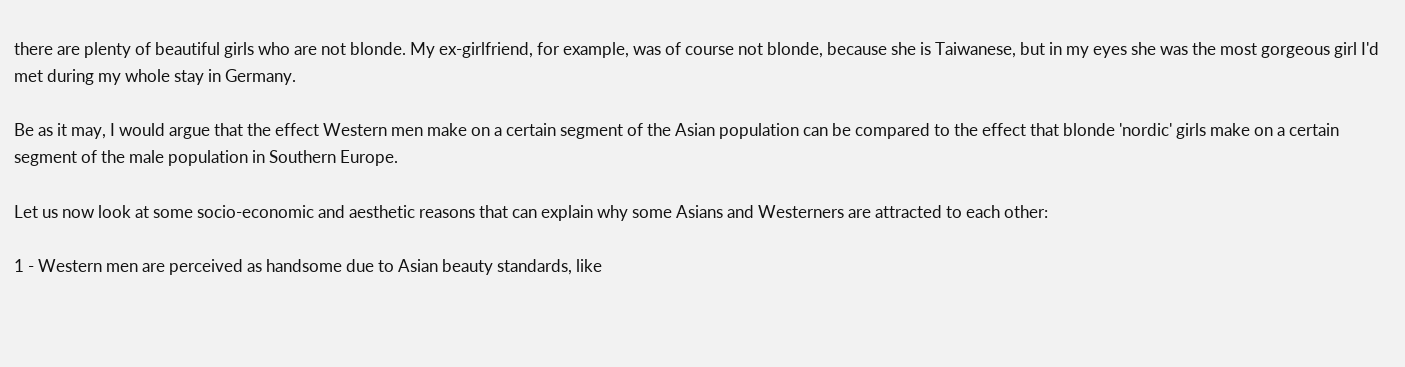there are plenty of beautiful girls who are not blonde. My ex-girlfriend, for example, was of course not blonde, because she is Taiwanese, but in my eyes she was the most gorgeous girl I'd met during my whole stay in Germany.

Be as it may, I would argue that the effect Western men make on a certain segment of the Asian population can be compared to the effect that blonde 'nordic' girls make on a certain segment of the male population in Southern Europe.

Let us now look at some socio-economic and aesthetic reasons that can explain why some Asians and Westerners are attracted to each other:

1 - Western men are perceived as handsome due to Asian beauty standards, like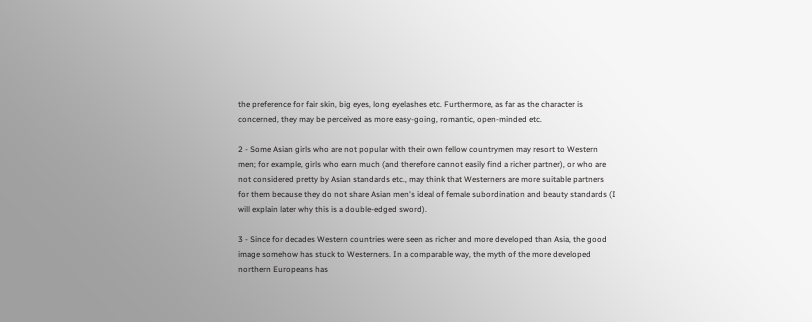the preference for fair skin, big eyes, long eyelashes etc. Furthermore, as far as the character is concerned, they may be perceived as more easy-going, romantic, open-minded etc.

2 - Some Asian girls who are not popular with their own fellow countrymen may resort to Western men; for example, girls who earn much (and therefore cannot easily find a richer partner), or who are not considered pretty by Asian standards etc., may think that Westerners are more suitable partners for them because they do not share Asian men's ideal of female subordination and beauty standards (I will explain later why this is a double-edged sword).

3 - Since for decades Western countries were seen as richer and more developed than Asia, the good image somehow has stuck to Westerners. In a comparable way, the myth of the more developed northern Europeans has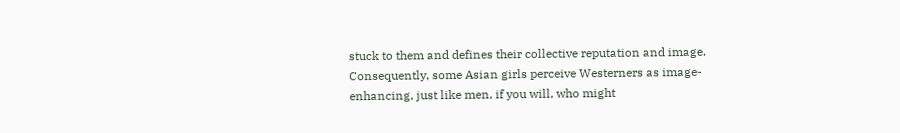stuck to them and defines their collective reputation and image. Consequently, some Asian girls perceive Westerners as image-enhancing, just like men, if you will, who might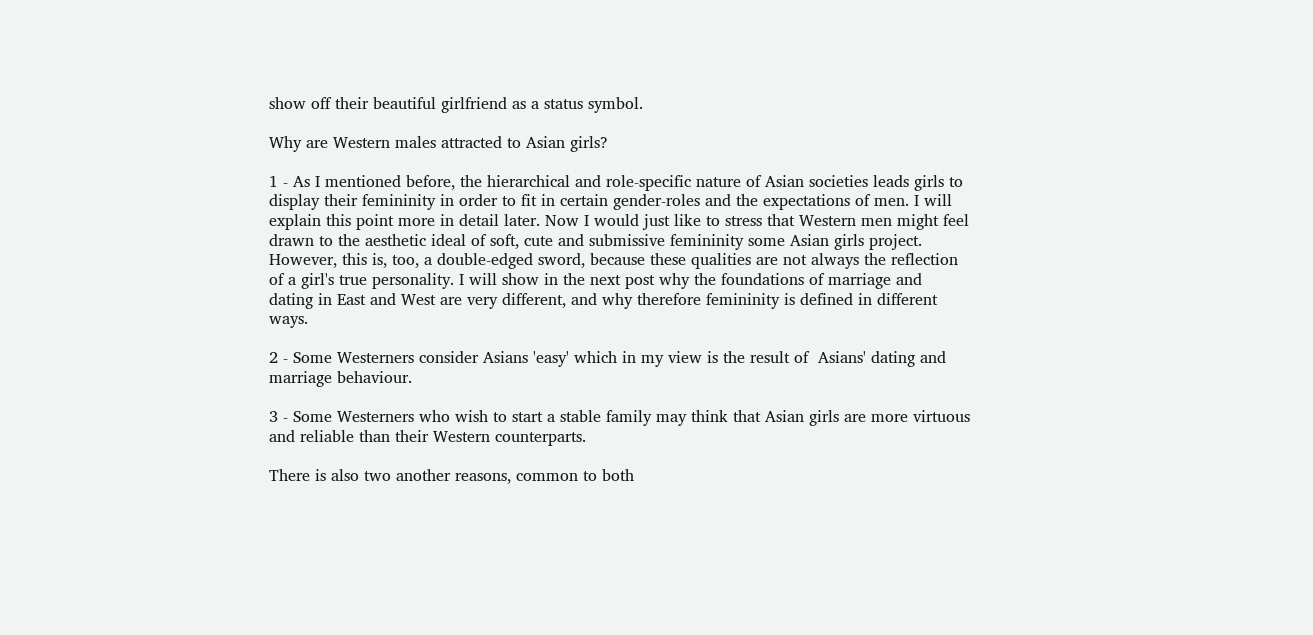show off their beautiful girlfriend as a status symbol.

Why are Western males attracted to Asian girls?

1 - As I mentioned before, the hierarchical and role-specific nature of Asian societies leads girls to display their femininity in order to fit in certain gender-roles and the expectations of men. I will explain this point more in detail later. Now I would just like to stress that Western men might feel drawn to the aesthetic ideal of soft, cute and submissive femininity some Asian girls project. However, this is, too, a double-edged sword, because these qualities are not always the reflection of a girl's true personality. I will show in the next post why the foundations of marriage and dating in East and West are very different, and why therefore femininity is defined in different ways.

2 - Some Westerners consider Asians 'easy' which in my view is the result of  Asians' dating and marriage behaviour.

3 - Some Westerners who wish to start a stable family may think that Asian girls are more virtuous and reliable than their Western counterparts.

There is also two another reasons, common to both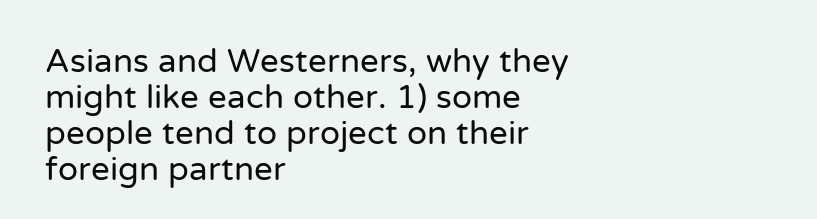Asians and Westerners, why they might like each other. 1) some people tend to project on their foreign partner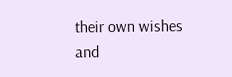their own wishes and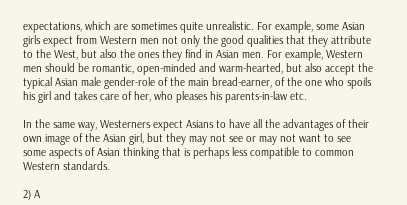expectations, which are sometimes quite unrealistic. For example, some Asian girls expect from Western men not only the good qualities that they attribute to the West, but also the ones they find in Asian men. For example, Western men should be romantic, open-minded and warm-hearted, but also accept the typical Asian male gender-role of the main bread-earner, of the one who spoils his girl and takes care of her, who pleases his parents-in-law etc.

In the same way, Westerners expect Asians to have all the advantages of their own image of the Asian girl, but they may not see or may not want to see some aspects of Asian thinking that is perhaps less compatible to common Western standards.

2) A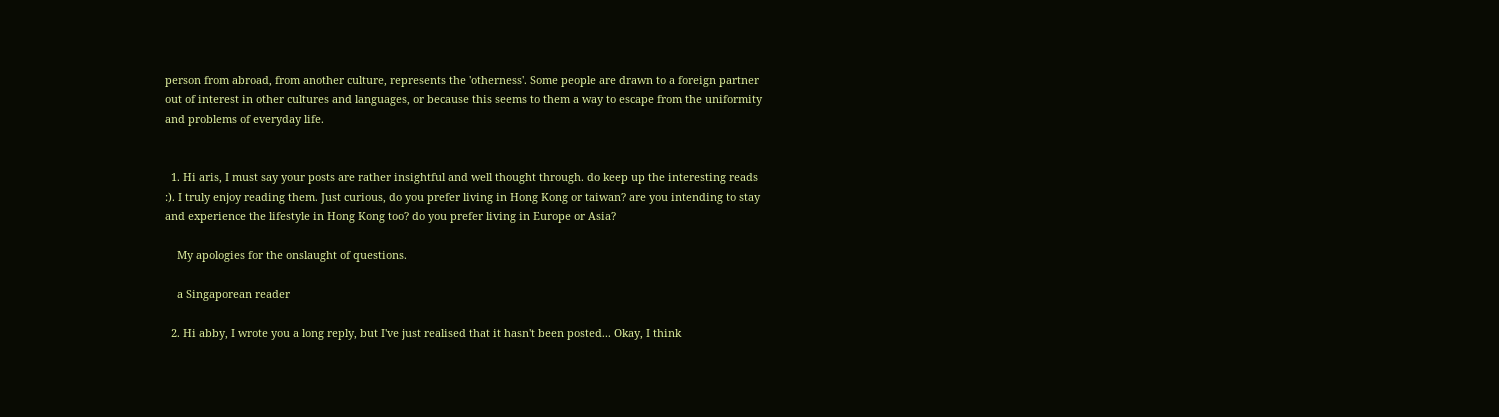person from abroad, from another culture, represents the 'otherness'. Some people are drawn to a foreign partner out of interest in other cultures and languages, or because this seems to them a way to escape from the uniformity and problems of everyday life.


  1. Hi aris, I must say your posts are rather insightful and well thought through. do keep up the interesting reads :). I truly enjoy reading them. Just curious, do you prefer living in Hong Kong or taiwan? are you intending to stay and experience the lifestyle in Hong Kong too? do you prefer living in Europe or Asia?

    My apologies for the onslaught of questions.

    a Singaporean reader

  2. Hi abby, I wrote you a long reply, but I've just realised that it hasn't been posted... Okay, I think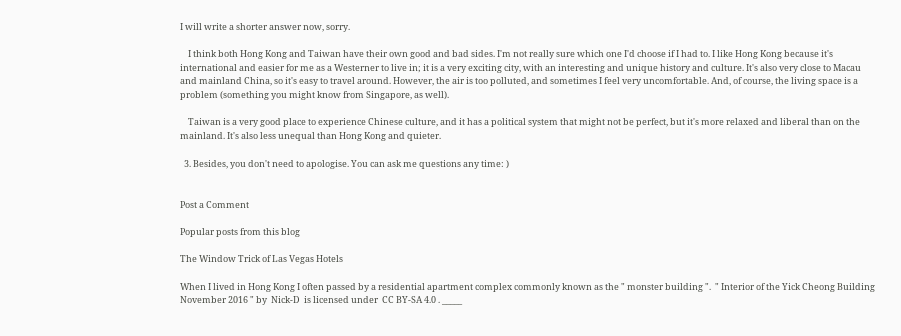I will write a shorter answer now, sorry.

    I think both Hong Kong and Taiwan have their own good and bad sides. I'm not really sure which one I'd choose if I had to. I like Hong Kong because it's international and easier for me as a Westerner to live in; it is a very exciting city, with an interesting and unique history and culture. It's also very close to Macau and mainland China, so it's easy to travel around. However, the air is too polluted, and sometimes I feel very uncomfortable. And, of course, the living space is a problem (something you might know from Singapore, as well).

    Taiwan is a very good place to experience Chinese culture, and it has a political system that might not be perfect, but it's more relaxed and liberal than on the mainland. It's also less unequal than Hong Kong and quieter.

  3. Besides, you don't need to apologise. You can ask me questions any time: )


Post a Comment

Popular posts from this blog

The Window Trick of Las Vegas Hotels

When I lived in Hong Kong I often passed by a residential apartment complex commonly known as the " monster building ".  " Interior of the Yick Cheong Building November 2016 " by  Nick-D  is licensed under  CC BY-SA 4.0 . _____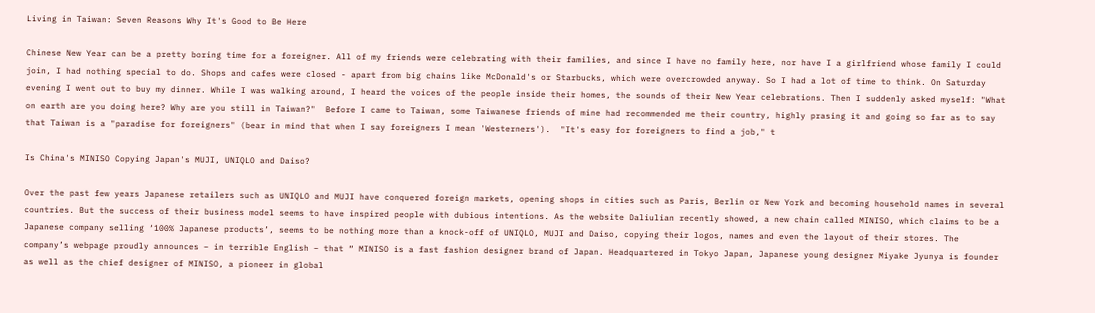Living in Taiwan: Seven Reasons Why It's Good to Be Here

Chinese New Year can be a pretty boring time for a foreigner. All of my friends were celebrating with their families, and since I have no family here, nor have I a girlfriend whose family I could join, I had nothing special to do. Shops and cafes were closed - apart from big chains like McDonald's or Starbucks, which were overcrowded anyway. So I had a lot of time to think. On Saturday evening I went out to buy my dinner. While I was walking around, I heard the voices of the people inside their homes, the sounds of their New Year celebrations. Then I suddenly asked myself: "What on earth are you doing here? Why are you still in Taiwan?"  Before I came to Taiwan, some Taiwanese friends of mine had recommended me their country, highly prasing it and going so far as to say that Taiwan is a "paradise for foreigners" (bear in mind that when I say foreigners I mean 'Westerners').  "It's easy for foreigners to find a job," t

Is China's MINISO Copying Japan's MUJI, UNIQLO and Daiso?

Over the past few years Japanese retailers such as UNIQLO and MUJI have conquered foreign markets, opening shops in cities such as Paris, Berlin or New York and becoming household names in several countries. But the success of their business model seems to have inspired people with dubious intentions. As the website Daliulian recently showed, a new chain called MINISO, which claims to be a Japanese company selling ‘100% Japanese products’, seems to be nothing more than a knock-off of UNIQLO, MUJI and Daiso, copying their logos, names and even the layout of their stores. The company’s webpage proudly announces – in terrible English – that “ MINISO is a fast fashion designer brand of Japan. Headquartered in Tokyo Japan, Japanese young designer Miyake Jyunya is founder as well as the chief designer of MINISO, a pioneer in global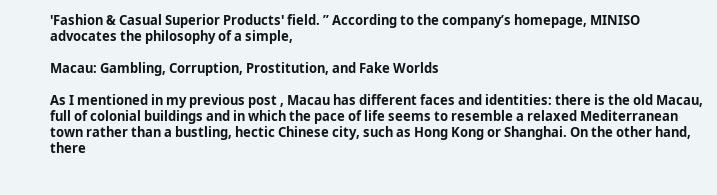'Fashion & Casual Superior Products' field. ” According to the company’s homepage, MINISO advocates the philosophy of a simple,

Macau: Gambling, Corruption, Prostitution, and Fake Worlds

As I mentioned in my previous post , Macau has different faces and identities: there is the old Macau, full of colonial buildings and in which the pace of life seems to resemble a relaxed Mediterranean town rather than a bustling, hectic Chinese city, such as Hong Kong or Shanghai. On the other hand, there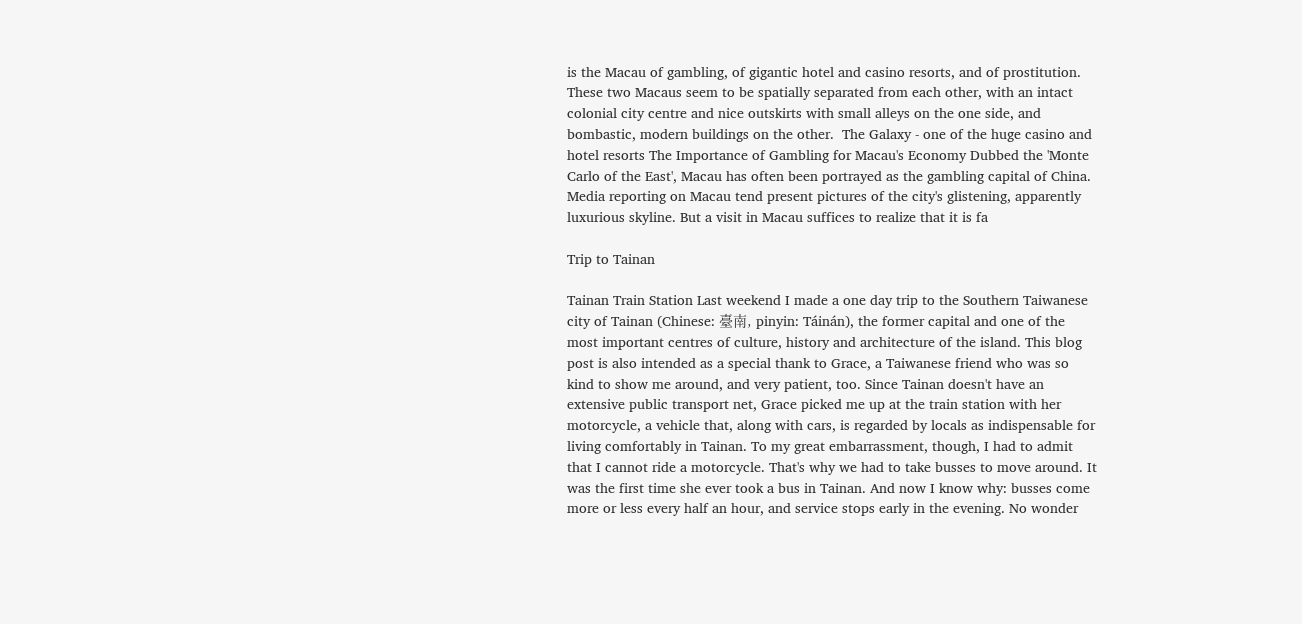is the Macau of gambling, of gigantic hotel and casino resorts, and of prostitution. These two Macaus seem to be spatially separated from each other, with an intact colonial city centre and nice outskirts with small alleys on the one side, and bombastic, modern buildings on the other.  The Galaxy - one of the huge casino and hotel resorts The Importance of Gambling for Macau's Economy Dubbed the 'Monte Carlo of the East', Macau has often been portrayed as the gambling capital of China. Media reporting on Macau tend present pictures of the city's glistening, apparently luxurious skyline. But a visit in Macau suffices to realize that it is fa

Trip to Tainan

Tainan Train Station Last weekend I made a one day trip to the Southern Taiwanese city of Tainan (Chinese: 臺南, pinyin: Táinán), the former capital and one of the most important centres of culture, history and architecture of the island. This blog post is also intended as a special thank to Grace, a Taiwanese friend who was so kind to show me around, and very patient, too. Since Tainan doesn't have an extensive public transport net, Grace picked me up at the train station with her motorcycle, a vehicle that, along with cars, is regarded by locals as indispensable for living comfortably in Tainan. To my great embarrassment, though, I had to admit that I cannot ride a motorcycle. That's why we had to take busses to move around. It was the first time she ever took a bus in Tainan. And now I know why: busses come more or less every half an hour, and service stops early in the evening. No wonder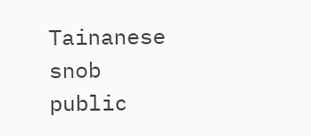Tainanese snob public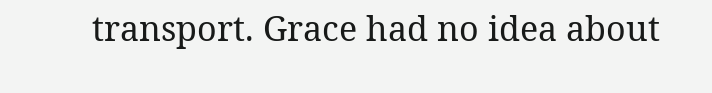transport. Grace had no idea about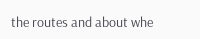the routes and about whe